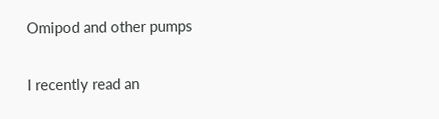Omipod and other pumps

I recently read an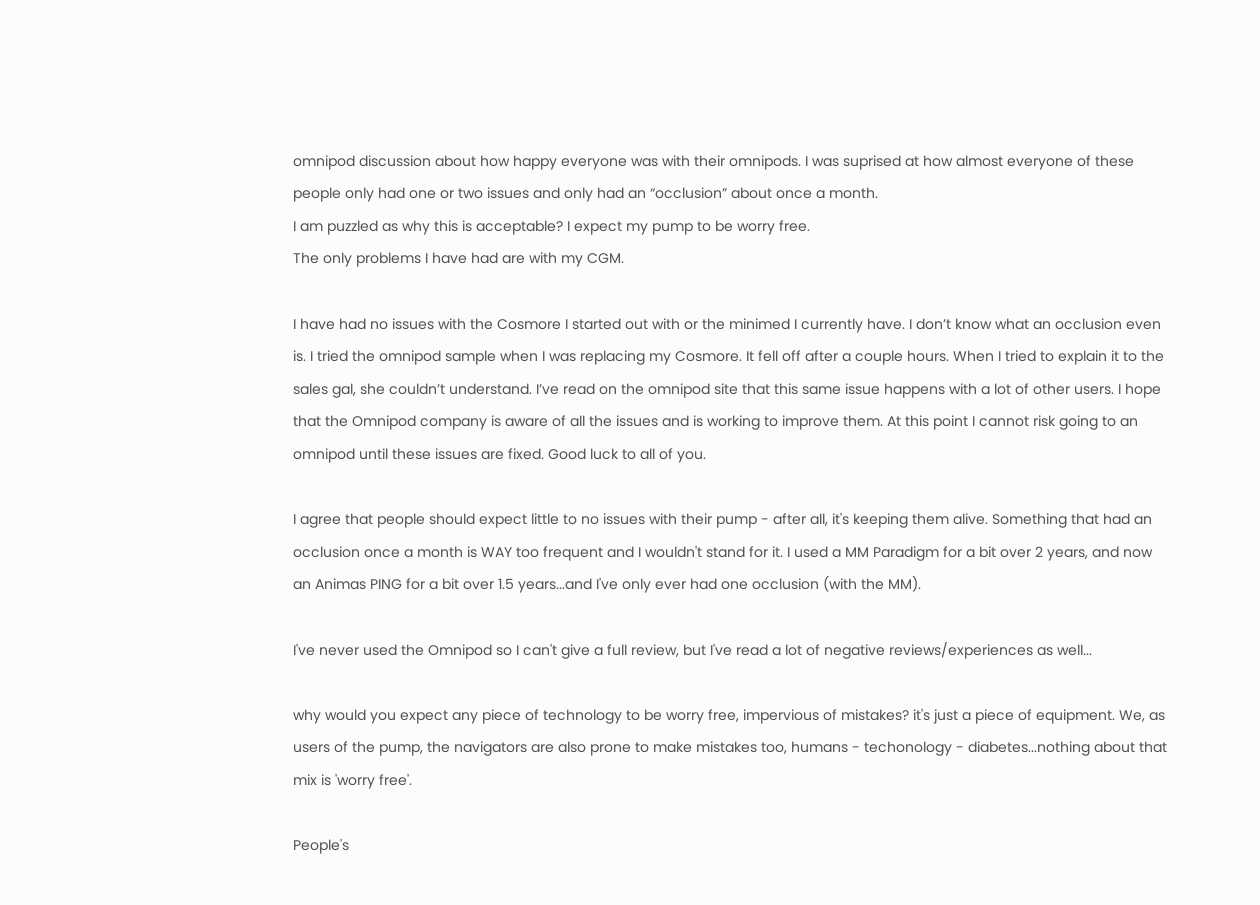omnipod discussion about how happy everyone was with their omnipods. I was suprised at how almost everyone of these people only had one or two issues and only had an “occlusion” about once a month.
I am puzzled as why this is acceptable? I expect my pump to be worry free.
The only problems I have had are with my CGM.

I have had no issues with the Cosmore I started out with or the minimed I currently have. I don’t know what an occlusion even is. I tried the omnipod sample when I was replacing my Cosmore. It fell off after a couple hours. When I tried to explain it to the sales gal, she couldn’t understand. I’ve read on the omnipod site that this same issue happens with a lot of other users. I hope that the Omnipod company is aware of all the issues and is working to improve them. At this point I cannot risk going to an omnipod until these issues are fixed. Good luck to all of you.

I agree that people should expect little to no issues with their pump - after all, it's keeping them alive. Something that had an occlusion once a month is WAY too frequent and I wouldn't stand for it. I used a MM Paradigm for a bit over 2 years, and now an Animas PING for a bit over 1.5 years...and I've only ever had one occlusion (with the MM).

I've never used the Omnipod so I can't give a full review, but I've read a lot of negative reviews/experiences as well...

why would you expect any piece of technology to be worry free, impervious of mistakes? it's just a piece of equipment. We, as users of the pump, the navigators are also prone to make mistakes too, humans - techonology - diabetes...nothing about that mix is 'worry free'.

People's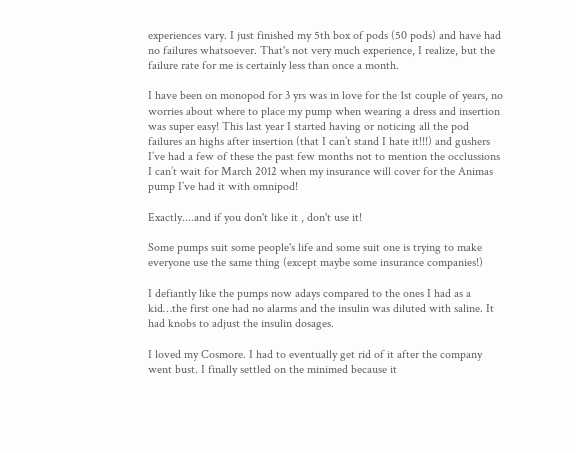experiences vary. I just finished my 5th box of pods (50 pods) and have had no failures whatsoever. That's not very much experience, I realize, but the failure rate for me is certainly less than once a month.

I have been on monopod for 3 yrs was in love for the 1st couple of years, no worries about where to place my pump when wearing a dress and insertion was super easy! This last year I started having or noticing all the pod failures an highs after insertion (that I can’t stand I hate it!!!) and gushers I’ve had a few of these the past few months not to mention the occlussions I can’t wait for March 2012 when my insurance will cover for the Animas pump I’ve had it with omnipod!

Exactly....and if you don't like it , don't use it!

Some pumps suit some people's life and some suit one is trying to make everyone use the same thing (except maybe some insurance companies!)

I defiantly like the pumps now adays compared to the ones I had as a kid…the first one had no alarms and the insulin was diluted with saline. It had knobs to adjust the insulin dosages.

I loved my Cosmore. I had to eventually get rid of it after the company went bust. I finally settled on the minimed because it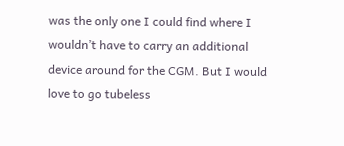was the only one I could find where I wouldn’t have to carry an additional device around for the CGM. But I would love to go tubeless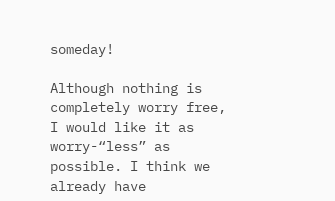someday!

Although nothing is completely worry free, I would like it as worry-“less” as possible. I think we already have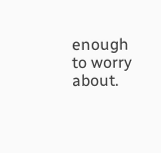enough to worry about.